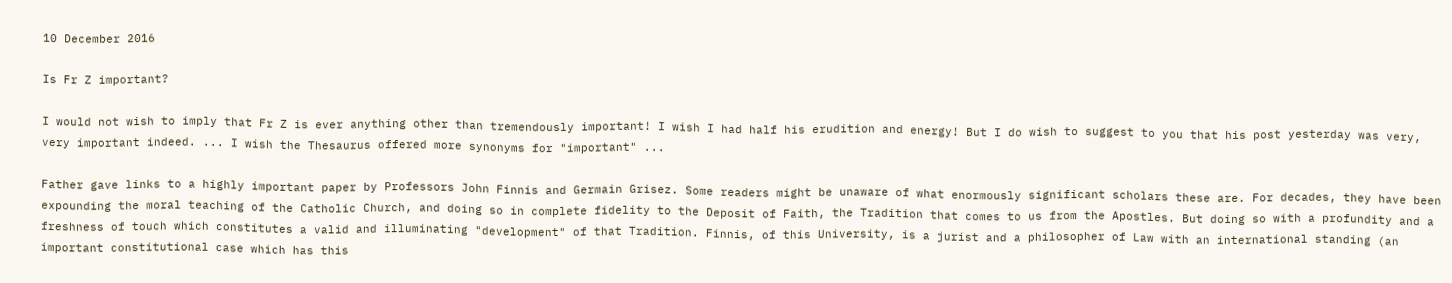10 December 2016

Is Fr Z important?

I would not wish to imply that Fr Z is ever anything other than tremendously important! I wish I had half his erudition and energy! But I do wish to suggest to you that his post yesterday was very, very important indeed. ... I wish the Thesaurus offered more synonyms for "important" ...

Father gave links to a highly important paper by Professors John Finnis and Germain Grisez. Some readers might be unaware of what enormously significant scholars these are. For decades, they have been expounding the moral teaching of the Catholic Church, and doing so in complete fidelity to the Deposit of Faith, the Tradition that comes to us from the Apostles. But doing so with a profundity and a freshness of touch which constitutes a valid and illuminating "development" of that Tradition. Finnis, of this University, is a jurist and a philosopher of Law with an international standing (an important constitutional case which has this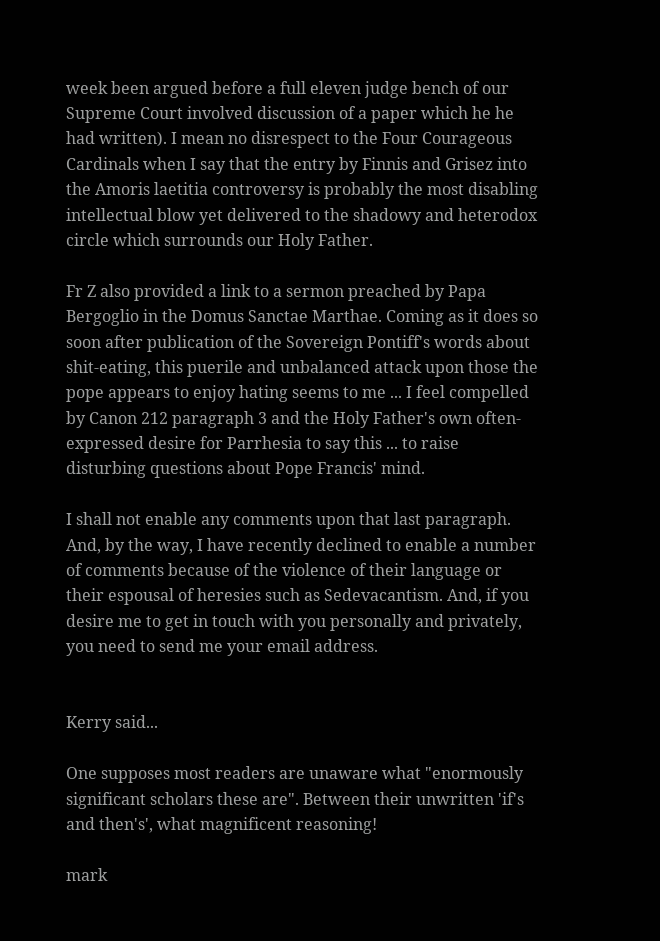week been argued before a full eleven judge bench of our Supreme Court involved discussion of a paper which he he had written). I mean no disrespect to the Four Courageous Cardinals when I say that the entry by Finnis and Grisez into the Amoris laetitia controversy is probably the most disabling intellectual blow yet delivered to the shadowy and heterodox circle which surrounds our Holy Father.

Fr Z also provided a link to a sermon preached by Papa Bergoglio in the Domus Sanctae Marthae. Coming as it does so soon after publication of the Sovereign Pontiff's words about shit-eating, this puerile and unbalanced attack upon those the pope appears to enjoy hating seems to me ... I feel compelled by Canon 212 paragraph 3 and the Holy Father's own often-expressed desire for Parrhesia to say this ... to raise disturbing questions about Pope Francis' mind.

I shall not enable any comments upon that last paragraph.   And, by the way, I have recently declined to enable a number of comments because of the violence of their language or their espousal of heresies such as Sedevacantism. And, if you desire me to get in touch with you personally and privately, you need to send me your email address.


Kerry said...

One supposes most readers are unaware what "enormously significant scholars these are". Between their unwritten 'if's and then's', what magnificent reasoning!

mark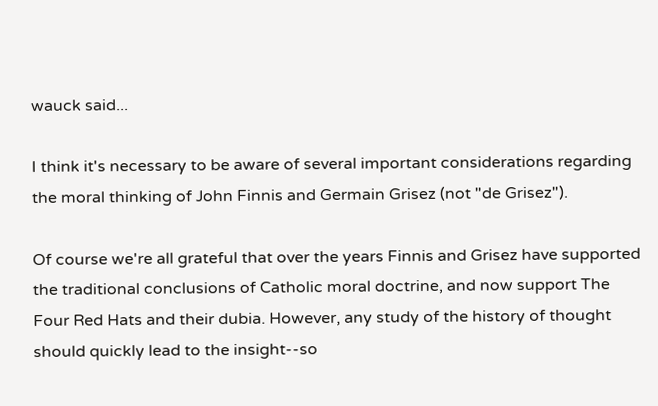wauck said...

I think it's necessary to be aware of several important considerations regarding the moral thinking of John Finnis and Germain Grisez (not "de Grisez").

Of course we're all grateful that over the years Finnis and Grisez have supported the traditional conclusions of Catholic moral doctrine, and now support The Four Red Hats and their dubia. However, any study of the history of thought should quickly lead to the insight--so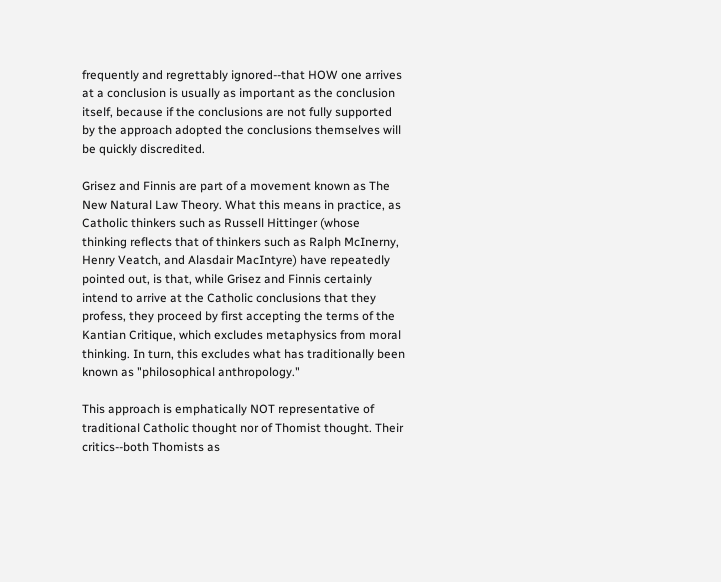frequently and regrettably ignored--that HOW one arrives at a conclusion is usually as important as the conclusion itself, because if the conclusions are not fully supported by the approach adopted the conclusions themselves will be quickly discredited.

Grisez and Finnis are part of a movement known as The New Natural Law Theory. What this means in practice, as Catholic thinkers such as Russell Hittinger (whose thinking reflects that of thinkers such as Ralph McInerny, Henry Veatch, and Alasdair MacIntyre) have repeatedly pointed out, is that, while Grisez and Finnis certainly intend to arrive at the Catholic conclusions that they profess, they proceed by first accepting the terms of the Kantian Critique, which excludes metaphysics from moral thinking. In turn, this excludes what has traditionally been known as "philosophical anthropology."

This approach is emphatically NOT representative of traditional Catholic thought nor of Thomist thought. Their critics--both Thomists as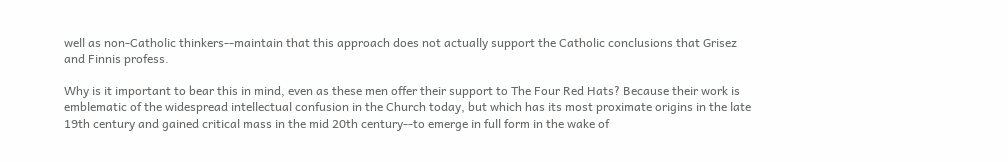well as non-Catholic thinkers--maintain that this approach does not actually support the Catholic conclusions that Grisez and Finnis profess.

Why is it important to bear this in mind, even as these men offer their support to The Four Red Hats? Because their work is emblematic of the widespread intellectual confusion in the Church today, but which has its most proximate origins in the late 19th century and gained critical mass in the mid 20th century--to emerge in full form in the wake of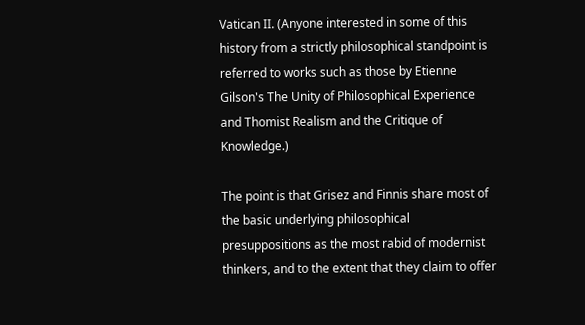Vatican II. (Anyone interested in some of this history from a strictly philosophical standpoint is referred to works such as those by Etienne Gilson's The Unity of Philosophical Experience and Thomist Realism and the Critique of Knowledge.)

The point is that Grisez and Finnis share most of the basic underlying philosophical presuppositions as the most rabid of modernist thinkers, and to the extent that they claim to offer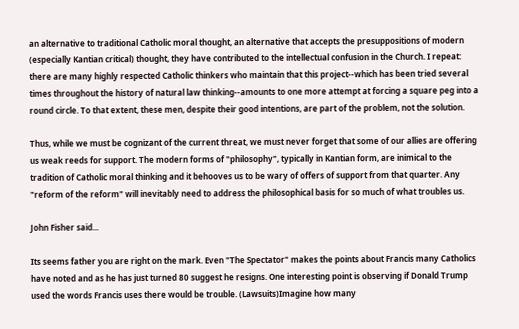an alternative to traditional Catholic moral thought, an alternative that accepts the presuppositions of modern (especially Kantian critical) thought, they have contributed to the intellectual confusion in the Church. I repeat: there are many highly respected Catholic thinkers who maintain that this project--which has been tried several times throughout the history of natural law thinking--amounts to one more attempt at forcing a square peg into a round circle. To that extent, these men, despite their good intentions, are part of the problem, not the solution.

Thus, while we must be cognizant of the current threat, we must never forget that some of our allies are offering us weak reeds for support. The modern forms of "philosophy", typically in Kantian form, are inimical to the tradition of Catholic moral thinking and it behooves us to be wary of offers of support from that quarter. Any "reform of the reform" will inevitably need to address the philosophical basis for so much of what troubles us.

John Fisher said...

Its seems father you are right on the mark. Even "The Spectator" makes the points about Francis many Catholics have noted and as he has just turned 80 suggest he resigns. One interesting point is observing if Donald Trump used the words Francis uses there would be trouble. (Lawsuits)Imagine how many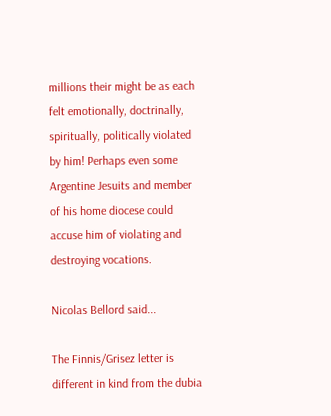millions their might be as each felt emotionally, doctrinally, spiritually, politically violated by him! Perhaps even some Argentine Jesuits and member of his home diocese could accuse him of violating and destroying vocations.

Nicolas Bellord said...

The Finnis/Grisez letter is different in kind from the dubia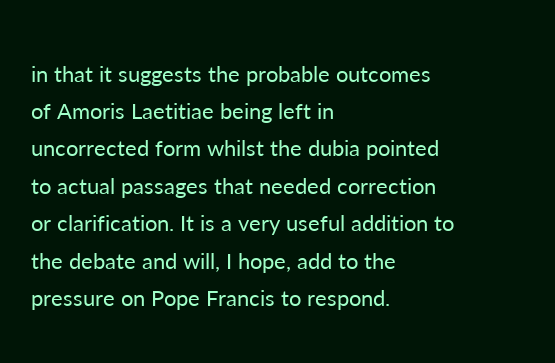in that it suggests the probable outcomes of Amoris Laetitiae being left in uncorrected form whilst the dubia pointed to actual passages that needed correction or clarification. It is a very useful addition to the debate and will, I hope, add to the pressure on Pope Francis to respond.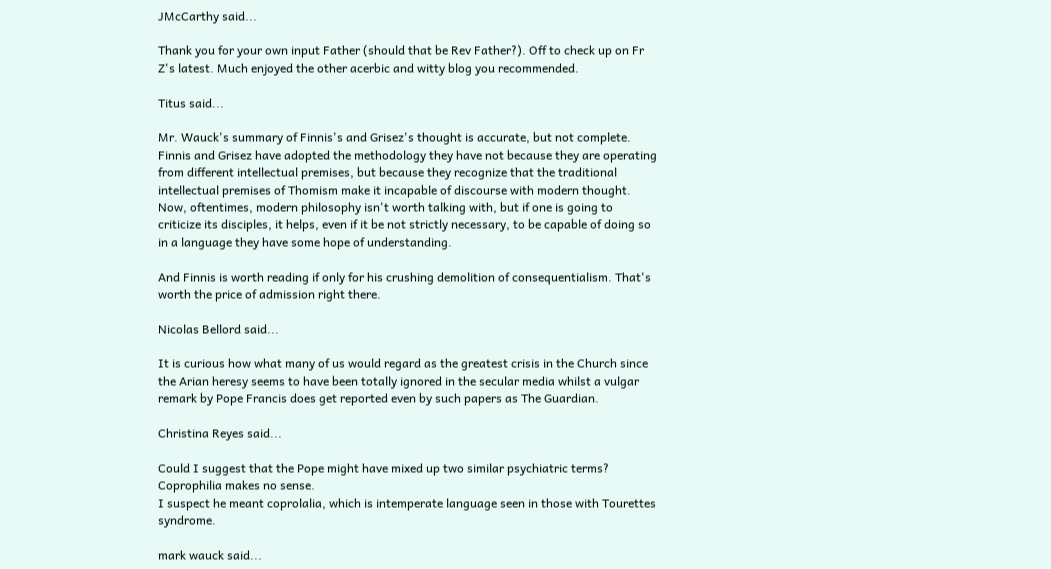JMcCarthy said...

Thank you for your own input Father (should that be Rev Father?). Off to check up on Fr Z's latest. Much enjoyed the other acerbic and witty blog you recommended.

Titus said...

Mr. Wauck's summary of Finnis's and Grisez's thought is accurate, but not complete. Finnis and Grisez have adopted the methodology they have not because they are operating from different intellectual premises, but because they recognize that the traditional intellectual premises of Thomism make it incapable of discourse with modern thought. Now, oftentimes, modern philosophy isn't worth talking with, but if one is going to criticize its disciples, it helps, even if it be not strictly necessary, to be capable of doing so in a language they have some hope of understanding.

And Finnis is worth reading if only for his crushing demolition of consequentialism. That's worth the price of admission right there.

Nicolas Bellord said...

It is curious how what many of us would regard as the greatest crisis in the Church since the Arian heresy seems to have been totally ignored in the secular media whilst a vulgar remark by Pope Francis does get reported even by such papers as The Guardian.

Christina Reyes said...

Could I suggest that the Pope might have mixed up two similar psychiatric terms?
Coprophilia makes no sense.
I suspect he meant coprolalia, which is intemperate language seen in those with Tourettes syndrome.

mark wauck said...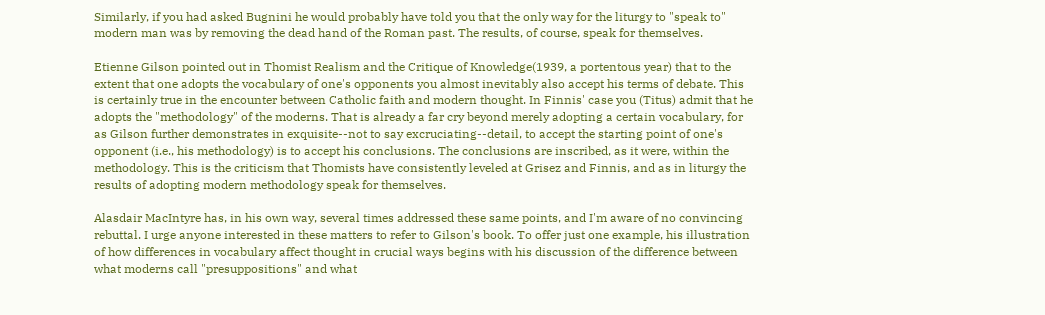Similarly, if you had asked Bugnini he would probably have told you that the only way for the liturgy to "speak to" modern man was by removing the dead hand of the Roman past. The results, of course, speak for themselves.

Etienne Gilson pointed out in Thomist Realism and the Critique of Knowledge(1939, a portentous year) that to the extent that one adopts the vocabulary of one's opponents you almost inevitably also accept his terms of debate. This is certainly true in the encounter between Catholic faith and modern thought. In Finnis' case you (Titus) admit that he adopts the "methodology" of the moderns. That is already a far cry beyond merely adopting a certain vocabulary, for as Gilson further demonstrates in exquisite--not to say excruciating--detail, to accept the starting point of one's opponent (i.e., his methodology) is to accept his conclusions. The conclusions are inscribed, as it were, within the methodology. This is the criticism that Thomists have consistently leveled at Grisez and Finnis, and as in liturgy the results of adopting modern methodology speak for themselves.

Alasdair MacIntyre has, in his own way, several times addressed these same points, and I'm aware of no convincing rebuttal. I urge anyone interested in these matters to refer to Gilson's book. To offer just one example, his illustration of how differences in vocabulary affect thought in crucial ways begins with his discussion of the difference between what moderns call "presuppositions" and what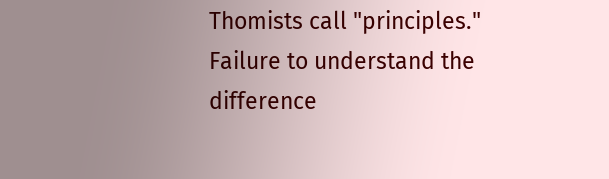Thomists call "principles." Failure to understand the difference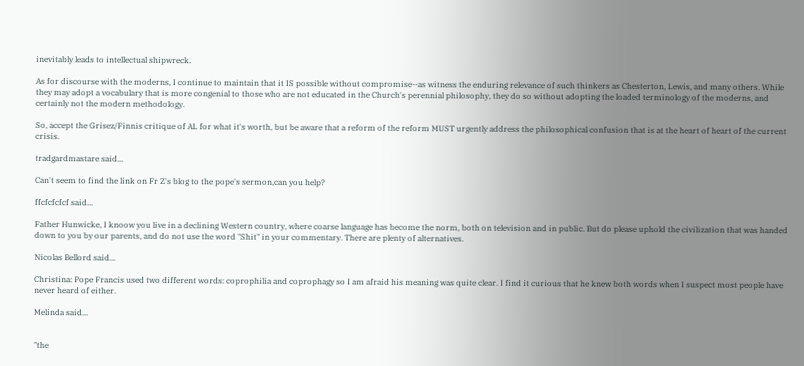inevitably leads to intellectual shipwreck.

As for discourse with the moderns, I continue to maintain that it IS possible without compromise--as witness the enduring relevance of such thinkers as Chesterton, Lewis, and many others. While they may adopt a vocabulary that is more congenial to those who are not educated in the Church's perennial philosophy, they do so without adopting the loaded terminology of the moderns, and certainly not the modern methodology.

So, accept the Grisez/Finnis critique of AL for what it's worth, but be aware that a reform of the reform MUST urgently address the philosophical confusion that is at the heart of heart of the current crisis.

tradgardmastare said...

Can't seem to find the link on Fr Z's blog to the pope's sermon,can you help?

ffcfcfcfcf said...

Father Hunwicke, I knoow you live in a declining Western country, where coarse language has become the norm, both on television and in public. But do please uphold the civilization that was handed down to you by our parents, and do not use the word "Shit" in your commentary. There are plenty of alternatives.

Nicolas Bellord said...

Christina: Pope Francis used two different words: coprophilia and coprophagy so I am afraid his meaning was quite clear. I find it curious that he knew both words when I suspect most people have never heard of either.

Melinda said...


"the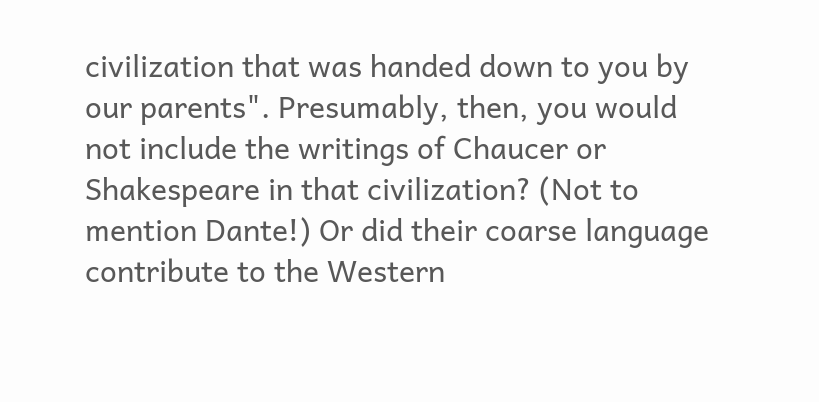civilization that was handed down to you by our parents". Presumably, then, you would not include the writings of Chaucer or Shakespeare in that civilization? (Not to mention Dante!) Or did their coarse language contribute to the Western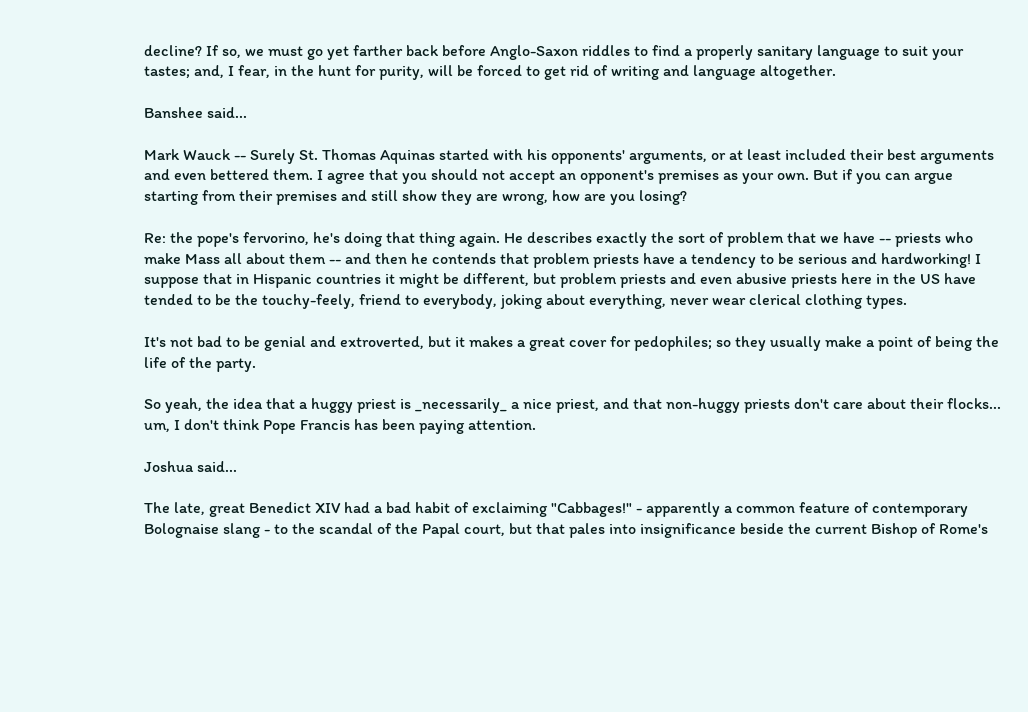decline? If so, we must go yet farther back before Anglo-Saxon riddles to find a properly sanitary language to suit your tastes; and, I fear, in the hunt for purity, will be forced to get rid of writing and language altogether.

Banshee said...

Mark Wauck -- Surely St. Thomas Aquinas started with his opponents' arguments, or at least included their best arguments and even bettered them. I agree that you should not accept an opponent's premises as your own. But if you can argue starting from their premises and still show they are wrong, how are you losing?

Re: the pope's fervorino, he's doing that thing again. He describes exactly the sort of problem that we have -- priests who make Mass all about them -- and then he contends that problem priests have a tendency to be serious and hardworking! I suppose that in Hispanic countries it might be different, but problem priests and even abusive priests here in the US have tended to be the touchy-feely, friend to everybody, joking about everything, never wear clerical clothing types.

It's not bad to be genial and extroverted, but it makes a great cover for pedophiles; so they usually make a point of being the life of the party.

So yeah, the idea that a huggy priest is _necessarily_ a nice priest, and that non-huggy priests don't care about their flocks... um, I don't think Pope Francis has been paying attention.

Joshua said...

The late, great Benedict XIV had a bad habit of exclaiming "Cabbages!" - apparently a common feature of contemporary Bolognaise slang - to the scandal of the Papal court, but that pales into insignificance beside the current Bishop of Rome's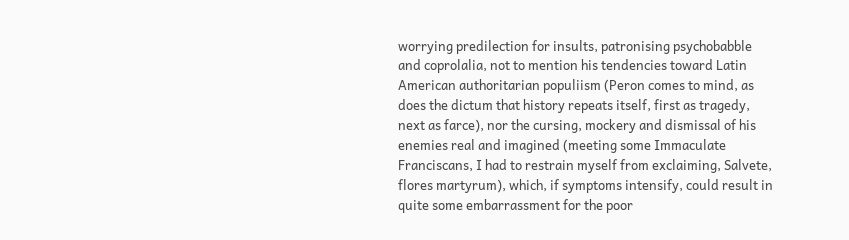worrying predilection for insults, patronising psychobabble and coprolalia, not to mention his tendencies toward Latin American authoritarian populiism (Peron comes to mind, as does the dictum that history repeats itself, first as tragedy, next as farce), nor the cursing, mockery and dismissal of his enemies real and imagined (meeting some Immaculate Franciscans, I had to restrain myself from exclaiming, Salvete, flores martyrum), which, if symptoms intensify, could result in quite some embarrassment for the poor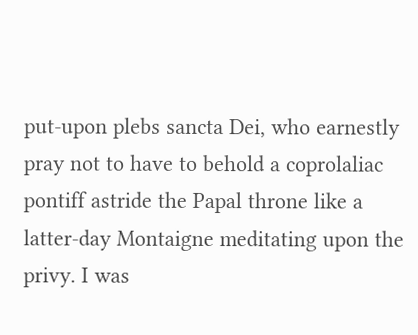put-upon plebs sancta Dei, who earnestly pray not to have to behold a coprolaliac pontiff astride the Papal throne like a latter-day Montaigne meditating upon the privy. I was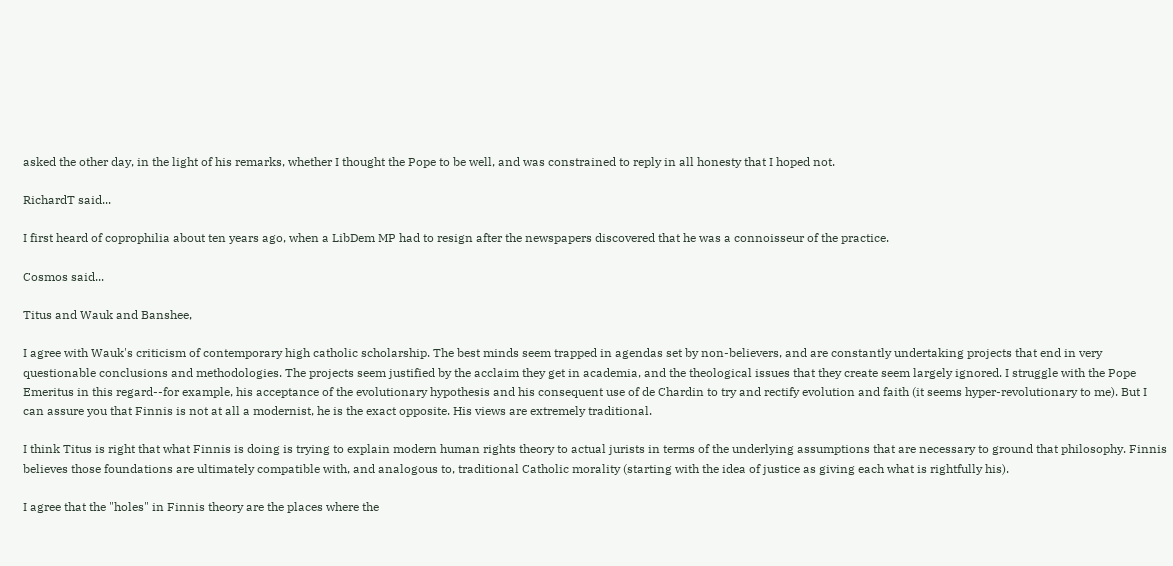asked the other day, in the light of his remarks, whether I thought the Pope to be well, and was constrained to reply in all honesty that I hoped not.

RichardT said...

I first heard of coprophilia about ten years ago, when a LibDem MP had to resign after the newspapers discovered that he was a connoisseur of the practice.

Cosmos said...

Titus and Wauk and Banshee,

I agree with Wauk's criticism of contemporary high catholic scholarship. The best minds seem trapped in agendas set by non-believers, and are constantly undertaking projects that end in very questionable conclusions and methodologies. The projects seem justified by the acclaim they get in academia, and the theological issues that they create seem largely ignored. I struggle with the Pope Emeritus in this regard--for example, his acceptance of the evolutionary hypothesis and his consequent use of de Chardin to try and rectify evolution and faith (it seems hyper-revolutionary to me). But I can assure you that Finnis is not at all a modernist, he is the exact opposite. His views are extremely traditional.

I think Titus is right that what Finnis is doing is trying to explain modern human rights theory to actual jurists in terms of the underlying assumptions that are necessary to ground that philosophy. Finnis believes those foundations are ultimately compatible with, and analogous to, traditional Catholic morality (starting with the idea of justice as giving each what is rightfully his).

I agree that the "holes" in Finnis theory are the places where the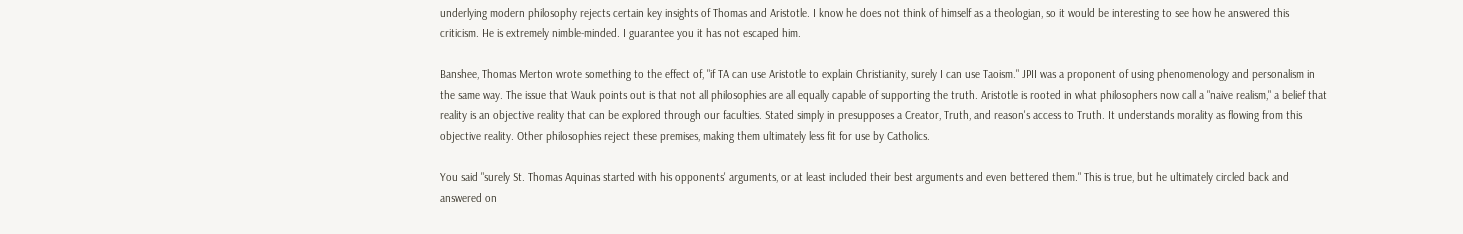underlying modern philosophy rejects certain key insights of Thomas and Aristotle. I know he does not think of himself as a theologian, so it would be interesting to see how he answered this criticism. He is extremely nimble-minded. I guarantee you it has not escaped him.

Banshee, Thomas Merton wrote something to the effect of, "if TA can use Aristotle to explain Christianity, surely I can use Taoism." JPII was a proponent of using phenomenology and personalism in the same way. The issue that Wauk points out is that not all philosophies are all equally capable of supporting the truth. Aristotle is rooted in what philosophers now call a "naive realism," a belief that reality is an objective reality that can be explored through our faculties. Stated simply in presupposes a Creator, Truth, and reason's access to Truth. It understands morality as flowing from this objective reality. Other philosophies reject these premises, making them ultimately less fit for use by Catholics.

You said "surely St. Thomas Aquinas started with his opponents' arguments, or at least included their best arguments and even bettered them." This is true, but he ultimately circled back and answered on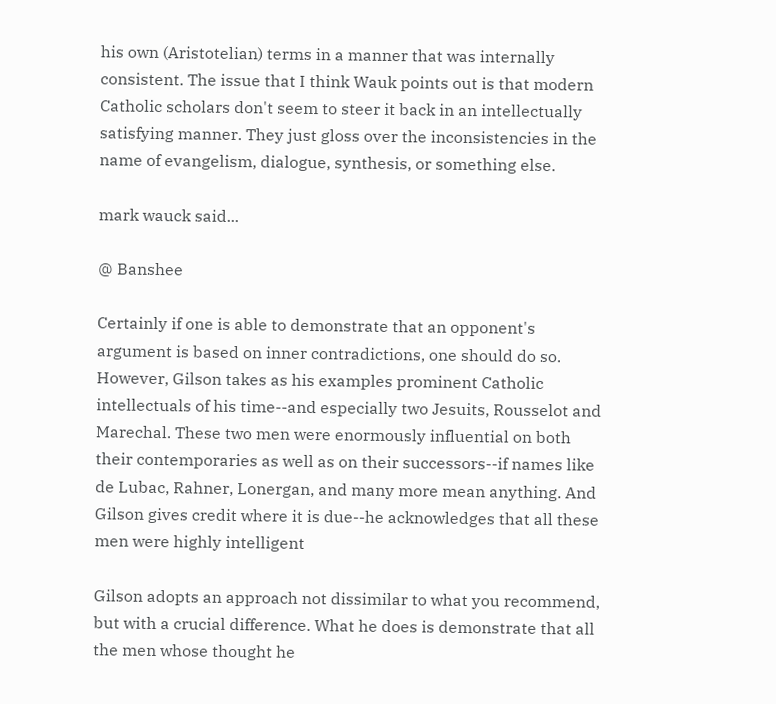his own (Aristotelian) terms in a manner that was internally consistent. The issue that I think Wauk points out is that modern Catholic scholars don't seem to steer it back in an intellectually satisfying manner. They just gloss over the inconsistencies in the name of evangelism, dialogue, synthesis, or something else.

mark wauck said...

@ Banshee

Certainly if one is able to demonstrate that an opponent's argument is based on inner contradictions, one should do so. However, Gilson takes as his examples prominent Catholic intellectuals of his time--and especially two Jesuits, Rousselot and Marechal. These two men were enormously influential on both their contemporaries as well as on their successors--if names like de Lubac, Rahner, Lonergan, and many more mean anything. And Gilson gives credit where it is due--he acknowledges that all these men were highly intelligent

Gilson adopts an approach not dissimilar to what you recommend, but with a crucial difference. What he does is demonstrate that all the men whose thought he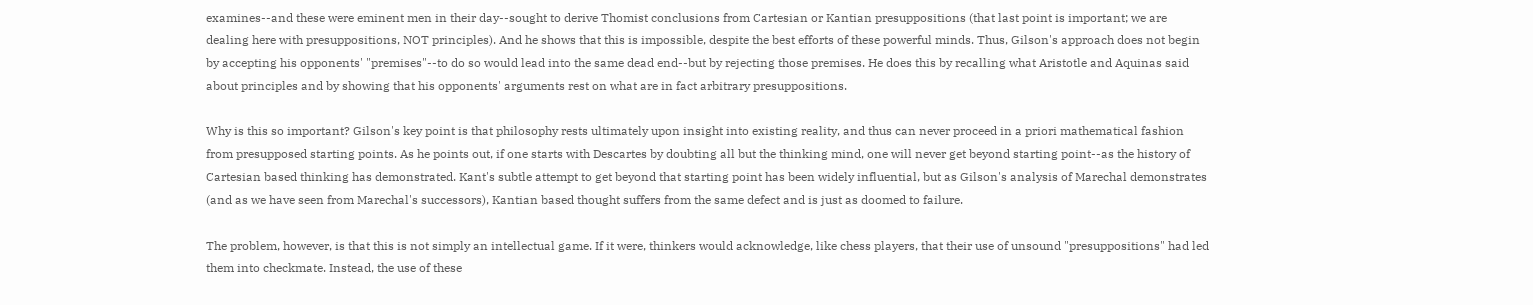examines--and these were eminent men in their day--sought to derive Thomist conclusions from Cartesian or Kantian presuppositions (that last point is important; we are dealing here with presuppositions, NOT principles). And he shows that this is impossible, despite the best efforts of these powerful minds. Thus, Gilson's approach does not begin by accepting his opponents' "premises"--to do so would lead into the same dead end--but by rejecting those premises. He does this by recalling what Aristotle and Aquinas said about principles and by showing that his opponents' arguments rest on what are in fact arbitrary presuppositions.

Why is this so important? Gilson's key point is that philosophy rests ultimately upon insight into existing reality, and thus can never proceed in a priori mathematical fashion from presupposed starting points. As he points out, if one starts with Descartes by doubting all but the thinking mind, one will never get beyond starting point--as the history of Cartesian based thinking has demonstrated. Kant's subtle attempt to get beyond that starting point has been widely influential, but as Gilson's analysis of Marechal demonstrates (and as we have seen from Marechal's successors), Kantian based thought suffers from the same defect and is just as doomed to failure.

The problem, however, is that this is not simply an intellectual game. If it were, thinkers would acknowledge, like chess players, that their use of unsound "presuppositions" had led them into checkmate. Instead, the use of these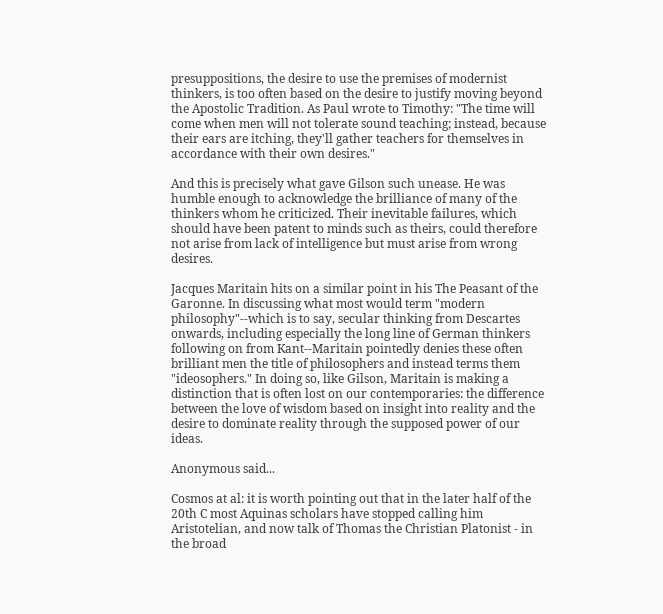presuppositions, the desire to use the premises of modernist thinkers, is too often based on the desire to justify moving beyond the Apostolic Tradition. As Paul wrote to Timothy: "The time will come when men will not tolerate sound teaching; instead, because their ears are itching, they'll gather teachers for themselves in accordance with their own desires."

And this is precisely what gave Gilson such unease. He was humble enough to acknowledge the brilliance of many of the thinkers whom he criticized. Their inevitable failures, which should have been patent to minds such as theirs, could therefore not arise from lack of intelligence but must arise from wrong desires.

Jacques Maritain hits on a similar point in his The Peasant of the Garonne. In discussing what most would term "modern philosophy"--which is to say, secular thinking from Descartes onwards, including especially the long line of German thinkers following on from Kant--Maritain pointedly denies these often brilliant men the title of philosophers and instead terms them "ideosophers." In doing so, like Gilson, Maritain is making a distinction that is often lost on our contemporaries: the difference between the love of wisdom based on insight into reality and the desire to dominate reality through the supposed power of our ideas.

Anonymous said...

Cosmos at al: it is worth pointing out that in the later half of the 20th C most Aquinas scholars have stopped calling him Aristotelian, and now talk of Thomas the Christian Platonist - in the broad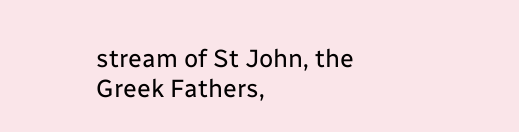stream of St John, the Greek Fathers,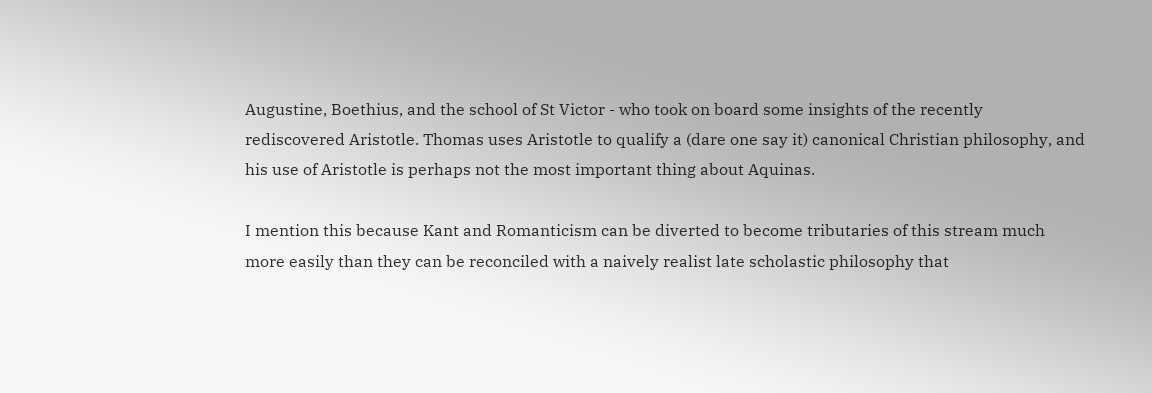Augustine, Boethius, and the school of St Victor - who took on board some insights of the recently rediscovered Aristotle. Thomas uses Aristotle to qualify a (dare one say it) canonical Christian philosophy, and his use of Aristotle is perhaps not the most important thing about Aquinas.

I mention this because Kant and Romanticism can be diverted to become tributaries of this stream much more easily than they can be reconciled with a naively realist late scholastic philosophy that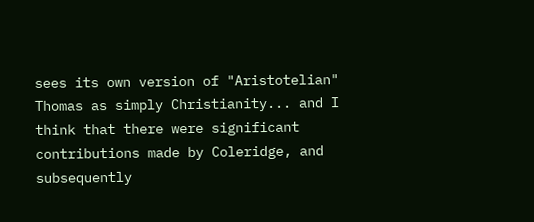sees its own version of "Aristotelian" Thomas as simply Christianity... and I think that there were significant contributions made by Coleridge, and subsequently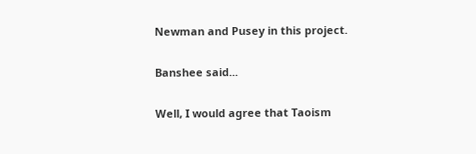Newman and Pusey in this project.

Banshee said...

Well, I would agree that Taoism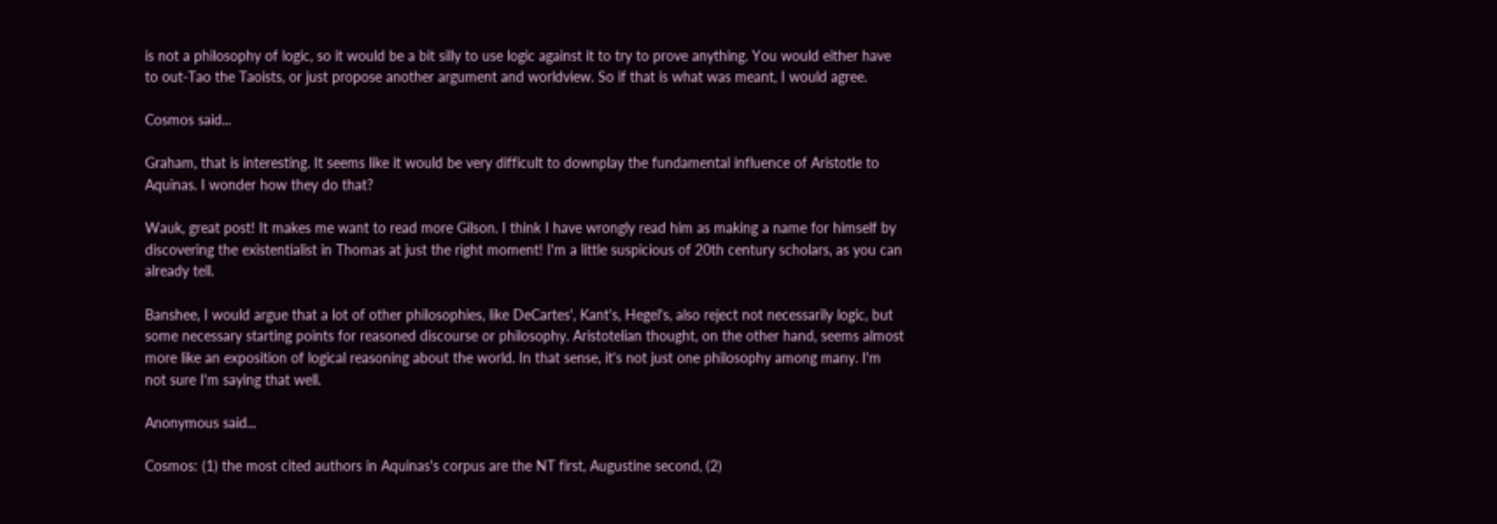is not a philosophy of logic, so it would be a bit silly to use logic against it to try to prove anything. You would either have to out-Tao the Taoists, or just propose another argument and worldview. So if that is what was meant, I would agree.

Cosmos said...

Graham, that is interesting. It seems like it would be very difficult to downplay the fundamental influence of Aristotle to Aquinas. I wonder how they do that?

Wauk, great post! It makes me want to read more Gilson. I think I have wrongly read him as making a name for himself by discovering the existentialist in Thomas at just the right moment! I'm a little suspicious of 20th century scholars, as you can already tell.

Banshee, I would argue that a lot of other philosophies, like DeCartes', Kant's, Hegel's, also reject not necessarily logic, but some necessary starting points for reasoned discourse or philosophy. Aristotelian thought, on the other hand, seems almost more like an exposition of logical reasoning about the world. In that sense, it's not just one philosophy among many. I'm not sure I'm saying that well.

Anonymous said...

Cosmos: (1) the most cited authors in Aquinas's corpus are the NT first, Augustine second, (2)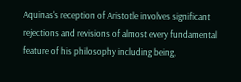Aquinas's reception of Aristotle involves significant rejections and revisions of almost every fundamental feature of his philosophy including being,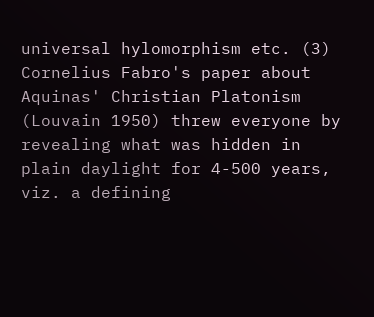universal hylomorphism etc. (3) Cornelius Fabro's paper about Aquinas' Christian Platonism (Louvain 1950) threw everyone by revealing what was hidden in plain daylight for 4-500 years, viz. a defining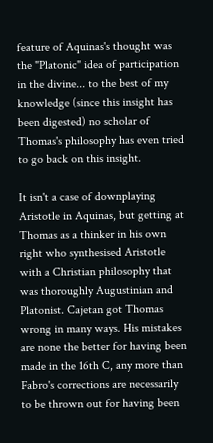feature of Aquinas's thought was the "Platonic" idea of participation in the divine... to the best of my knowledge (since this insight has been digested) no scholar of Thomas's philosophy has even tried to go back on this insight.

It isn't a case of downplaying Aristotle in Aquinas, but getting at Thomas as a thinker in his own right who synthesised Aristotle with a Christian philosophy that was thoroughly Augustinian and Platonist. Cajetan got Thomas wrong in many ways. His mistakes are none the better for having been made in the 16th C, any more than Fabro's corrections are necessarily to be thrown out for having been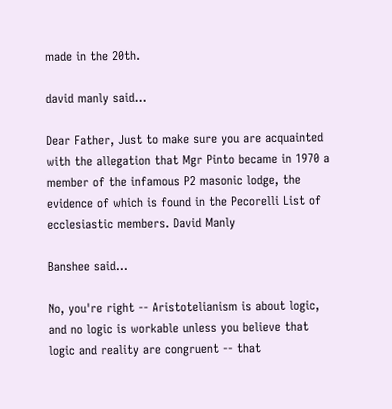made in the 20th.

david manly said...

Dear Father, Just to make sure you are acquainted with the allegation that Mgr Pinto became in 1970 a member of the infamous P2 masonic lodge, the evidence of which is found in the Pecorelli List of ecclesiastic members. David Manly

Banshee said...

No, you're right -- Aristotelianism is about logic, and no logic is workable unless you believe that logic and reality are congruent -- that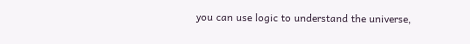you can use logic to understand the universe,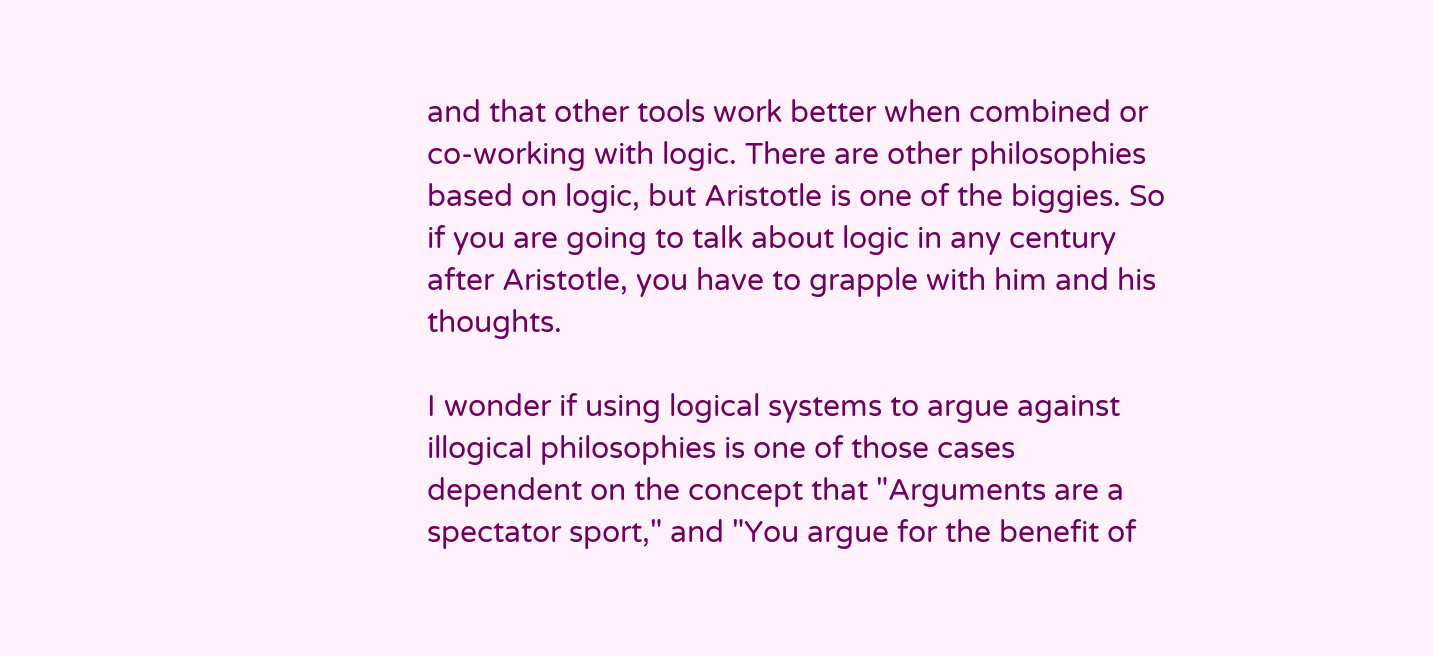and that other tools work better when combined or co-working with logic. There are other philosophies based on logic, but Aristotle is one of the biggies. So if you are going to talk about logic in any century after Aristotle, you have to grapple with him and his thoughts.

I wonder if using logical systems to argue against illogical philosophies is one of those cases dependent on the concept that "Arguments are a spectator sport," and "You argue for the benefit of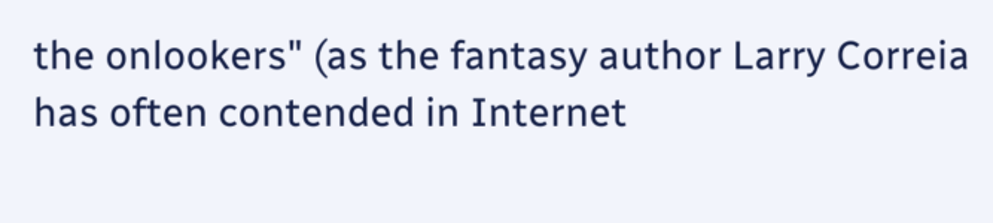the onlookers" (as the fantasy author Larry Correia has often contended in Internet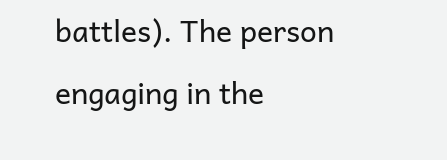battles). The person engaging in the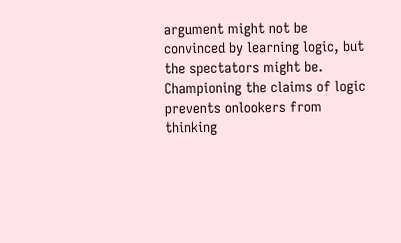argument might not be convinced by learning logic, but the spectators might be. Championing the claims of logic prevents onlookers from thinking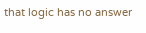that logic has no answer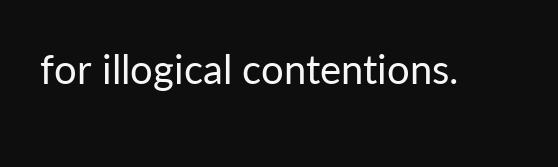for illogical contentions.